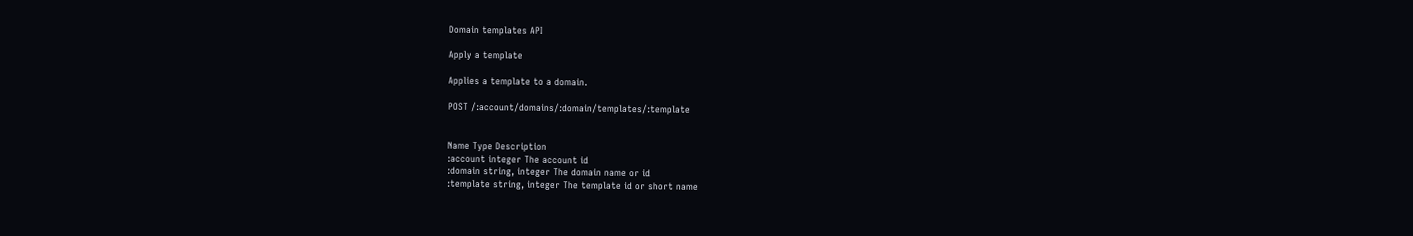Domain templates API

Apply a template

Applies a template to a domain.

POST /:account/domains/:domain/templates/:template


Name Type Description
:account integer The account id
:domain string, integer The domain name or id
:template string, integer The template id or short name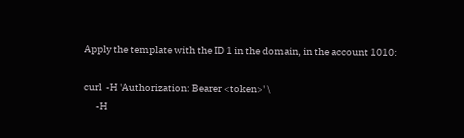Apply the template with the ID 1 in the domain, in the account 1010:

curl  -H 'Authorization: Bearer <token>' \
      -H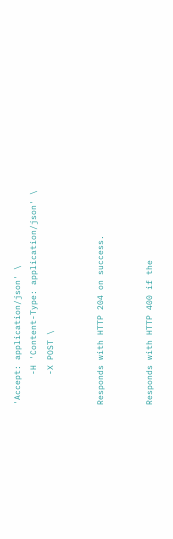'Accept: application/json' \
      -H 'Content-Type: application/json' \
      -X POST \


Responds with HTTP 204 on success.


Responds with HTTP 400 if the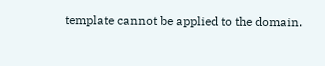template cannot be applied to the domain.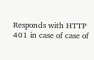Responds with HTTP 401 in case of case of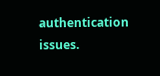authentication issues.